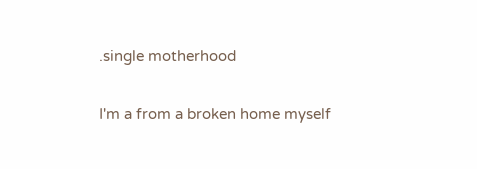.single motherhood

I'm a from a broken home myself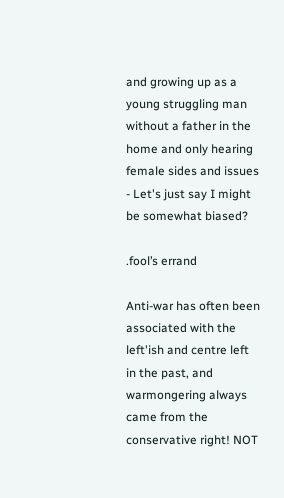and growing up as a young struggling man without a father in the home and only hearing female sides and issues - Let's just say I might be somewhat biased?

.fool’s errand

Anti-war has often been associated with the left'ish and centre left in the past, and warmongering always came from the conservative right! NOT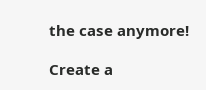the case anymore!

Create a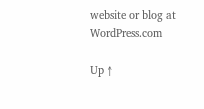website or blog at WordPress.com

Up ↑